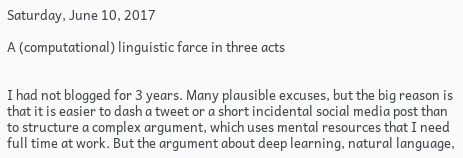Saturday, June 10, 2017

A (computational) linguistic farce in three acts


I had not blogged for 3 years. Many plausible excuses, but the big reason is that it is easier to dash a tweet or a short incidental social media post than to structure a complex argument, which uses mental resources that I need full time at work. But the argument about deep learning, natural language,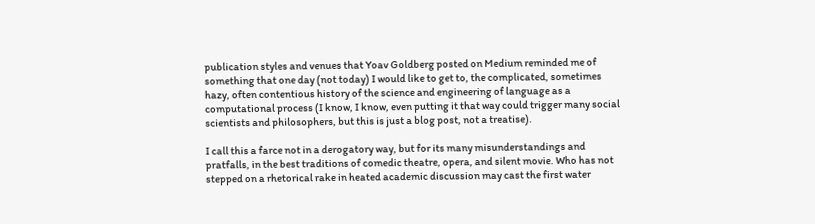publication styles and venues that Yoav Goldberg posted on Medium reminded me of something that one day (not today) I would like to get to, the complicated, sometimes hazy, often contentious history of the science and engineering of language as a computational process (I know, I know, even putting it that way could trigger many social scientists and philosophers, but this is just a blog post, not a treatise).

I call this a farce not in a derogatory way, but for its many misunderstandings and pratfalls, in the best traditions of comedic theatre, opera, and silent movie. Who has not stepped on a rhetorical rake in heated academic discussion may cast the first water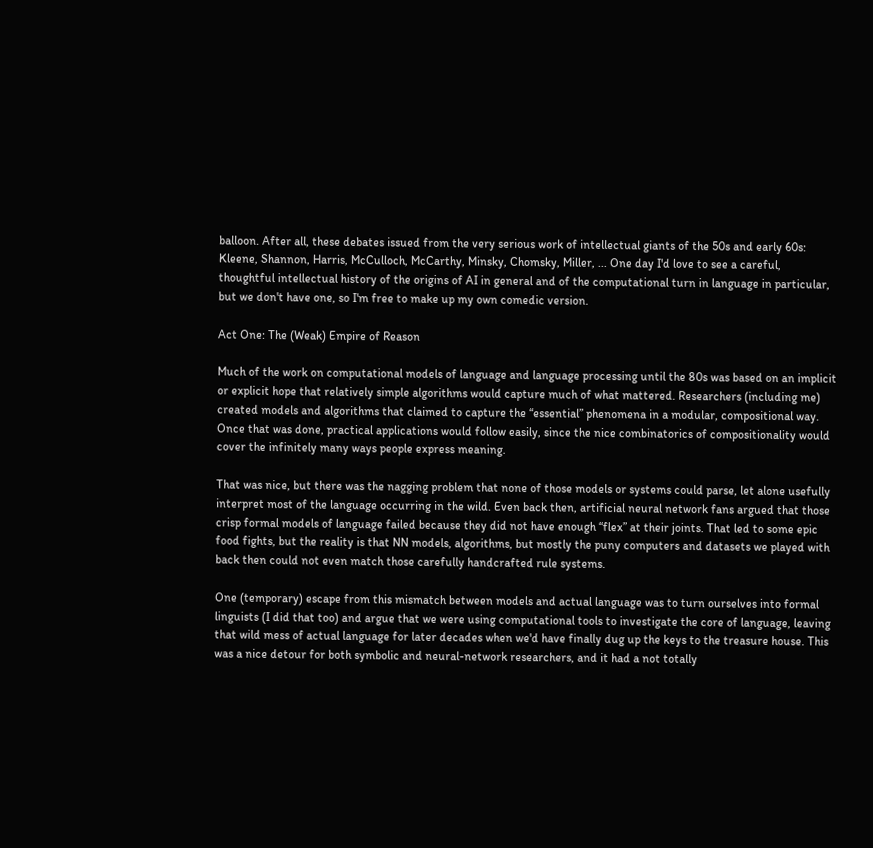balloon. After all, these debates issued from the very serious work of intellectual giants of the 50s and early 60s: Kleene, Shannon, Harris, McCulloch, McCarthy, Minsky, Chomsky, Miller, ... One day I'd love to see a careful, thoughtful intellectual history of the origins of AI in general and of the computational turn in language in particular, but we don't have one, so I'm free to make up my own comedic version.

Act One: The (Weak) Empire of Reason

Much of the work on computational models of language and language processing until the 80s was based on an implicit or explicit hope that relatively simple algorithms would capture much of what mattered. Researchers (including me) created models and algorithms that claimed to capture the “essential” phenomena in a modular, compositional way. Once that was done, practical applications would follow easily, since the nice combinatorics of compositionality would cover the infinitely many ways people express meaning.

That was nice, but there was the nagging problem that none of those models or systems could parse, let alone usefully interpret most of the language occurring in the wild. Even back then, artificial neural network fans argued that those crisp formal models of language failed because they did not have enough “flex” at their joints. That led to some epic food fights, but the reality is that NN models, algorithms, but mostly the puny computers and datasets we played with back then could not even match those carefully handcrafted rule systems.

One (temporary) escape from this mismatch between models and actual language was to turn ourselves into formal linguists (I did that too) and argue that we were using computational tools to investigate the core of language, leaving that wild mess of actual language for later decades when we'd have finally dug up the keys to the treasure house. This was a nice detour for both symbolic and neural-network researchers, and it had a not totally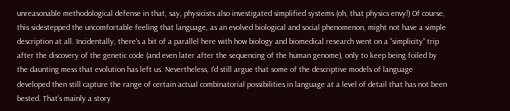unreasonable methodological defense in that, say, physicists also investigated simplified systems (oh, that physics envy!) Of course, this sidestepped the uncomfortable feeling that language, as an evolved biological and social phenomenon, might not have a simple description at all. Incidentally, there's a bit of a parallel here with how biology and biomedical research went on a “simplicity” trip after the discovery of the genetic code (and even later after the sequencing of the human genome), only to keep being foiled by the daunting mess that evolution has left us. Nevertheless, I'd still argue that some of the descriptive models of language developed then still capture the range of certain actual combinatorial possibilities in language at a level of detail that has not been bested. That's mainly a story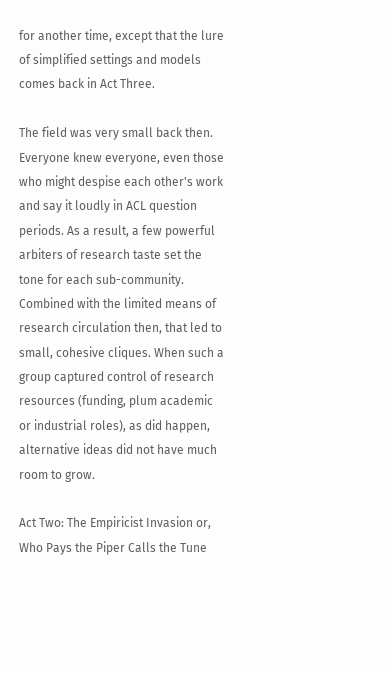for another time, except that the lure of simplified settings and models comes back in Act Three.

The field was very small back then. Everyone knew everyone, even those who might despise each other's work and say it loudly in ACL question periods. As a result, a few powerful arbiters of research taste set the tone for each sub-community. Combined with the limited means of research circulation then, that led to small, cohesive cliques. When such a group captured control of research resources (funding, plum academic or industrial roles), as did happen, alternative ideas did not have much room to grow.

Act Two: The Empiricist Invasion or, Who Pays the Piper Calls the Tune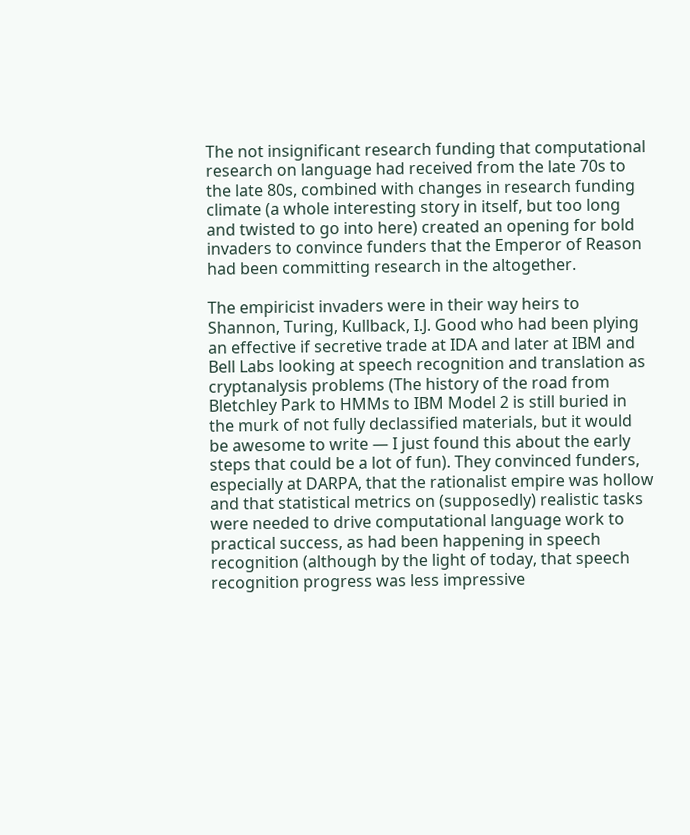The not insignificant research funding that computational research on language had received from the late 70s to the late 80s, combined with changes in research funding climate (a whole interesting story in itself, but too long and twisted to go into here) created an opening for bold invaders to convince funders that the Emperor of Reason had been committing research in the altogether.

The empiricist invaders were in their way heirs to Shannon, Turing, Kullback, I.J. Good who had been plying an effective if secretive trade at IDA and later at IBM and Bell Labs looking at speech recognition and translation as cryptanalysis problems (The history of the road from Bletchley Park to HMMs to IBM Model 2 is still buried in the murk of not fully declassified materials, but it would be awesome to write — I just found this about the early steps that could be a lot of fun). They convinced funders, especially at DARPA, that the rationalist empire was hollow and that statistical metrics on (supposedly) realistic tasks were needed to drive computational language work to practical success, as had been happening in speech recognition (although by the light of today, that speech recognition progress was less impressive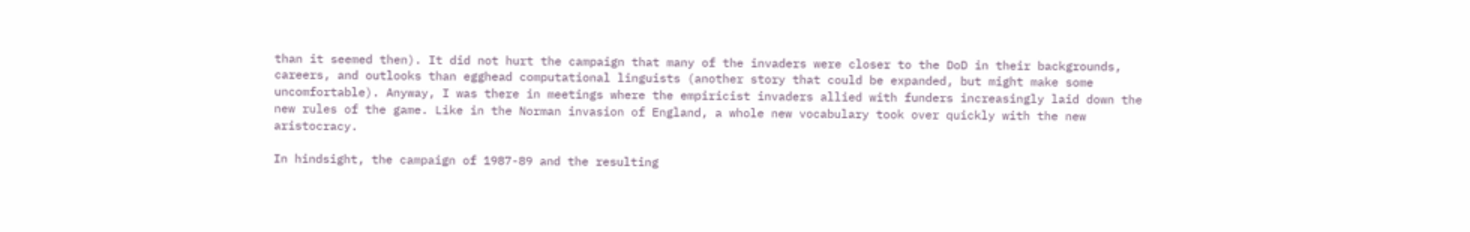than it seemed then). It did not hurt the campaign that many of the invaders were closer to the DoD in their backgrounds, careers, and outlooks than egghead computational linguists (another story that could be expanded, but might make some uncomfortable). Anyway, I was there in meetings where the empiricist invaders allied with funders increasingly laid down the new rules of the game. Like in the Norman invasion of England, a whole new vocabulary took over quickly with the new aristocracy.

In hindsight, the campaign of 1987-89 and the resulting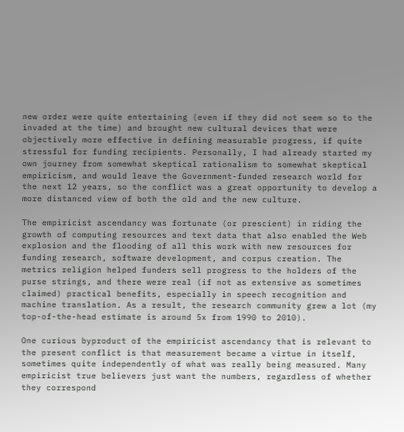new order were quite entertaining (even if they did not seem so to the invaded at the time) and brought new cultural devices that were objectively more effective in defining measurable progress, if quite stressful for funding recipients. Personally, I had already started my own journey from somewhat skeptical rationalism to somewhat skeptical empiricism, and would leave the Government-funded research world for the next 12 years, so the conflict was a great opportunity to develop a more distanced view of both the old and the new culture.

The empiricist ascendancy was fortunate (or prescient) in riding the growth of computing resources and text data that also enabled the Web explosion and the flooding of all this work with new resources for funding research, software development, and corpus creation. The metrics religion helped funders sell progress to the holders of the purse strings, and there were real (if not as extensive as sometimes claimed) practical benefits, especially in speech recognition and machine translation. As a result, the research community grew a lot (my top-of-the-head estimate is around 5x from 1990 to 2010).

One curious byproduct of the empiricist ascendancy that is relevant to the present conflict is that measurement became a virtue in itself, sometimes quite independently of what was really being measured. Many empiricist true believers just want the numbers, regardless of whether they correspond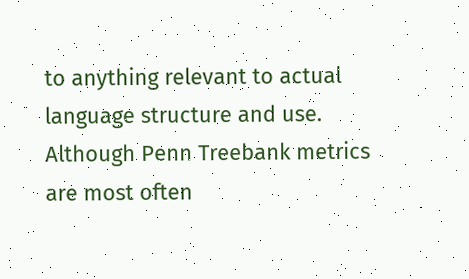to anything relevant to actual language structure and use. Although Penn Treebank metrics are most often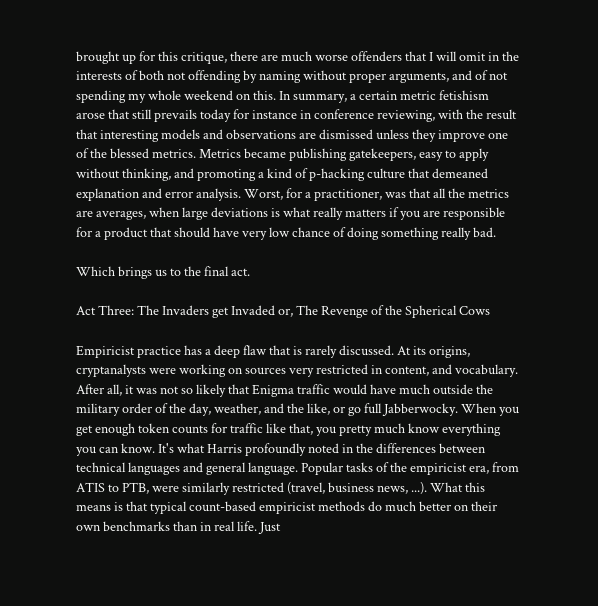brought up for this critique, there are much worse offenders that I will omit in the interests of both not offending by naming without proper arguments, and of not spending my whole weekend on this. In summary, a certain metric fetishism arose that still prevails today for instance in conference reviewing, with the result that interesting models and observations are dismissed unless they improve one of the blessed metrics. Metrics became publishing gatekeepers, easy to apply without thinking, and promoting a kind of p-hacking culture that demeaned explanation and error analysis. Worst, for a practitioner, was that all the metrics are averages, when large deviations is what really matters if you are responsible for a product that should have very low chance of doing something really bad.

Which brings us to the final act.

Act Three: The Invaders get Invaded or, The Revenge of the Spherical Cows

Empiricist practice has a deep flaw that is rarely discussed. At its origins, cryptanalysts were working on sources very restricted in content, and vocabulary. After all, it was not so likely that Enigma traffic would have much outside the military order of the day, weather, and the like, or go full Jabberwocky. When you get enough token counts for traffic like that, you pretty much know everything you can know. It's what Harris profoundly noted in the differences between technical languages and general language. Popular tasks of the empiricist era, from ATIS to PTB, were similarly restricted (travel, business news, ...). What this means is that typical count-based empiricist methods do much better on their own benchmarks than in real life. Just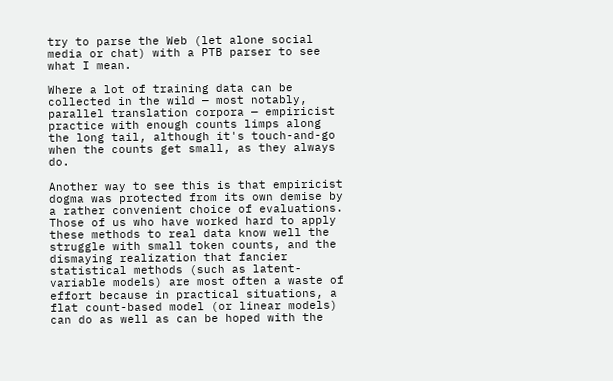try to parse the Web (let alone social media or chat) with a PTB parser to see what I mean.

Where a lot of training data can be collected in the wild — most notably, parallel translation corpora — empiricist practice with enough counts limps along the long tail, although it's touch-and-go when the counts get small, as they always do.

Another way to see this is that empiricist dogma was protected from its own demise by a rather convenient choice of evaluations. Those of us who have worked hard to apply these methods to real data know well the struggle with small token counts, and the dismaying realization that fancier statistical methods (such as latent-variable models) are most often a waste of effort because in practical situations, a flat count-based model (or linear models) can do as well as can be hoped with the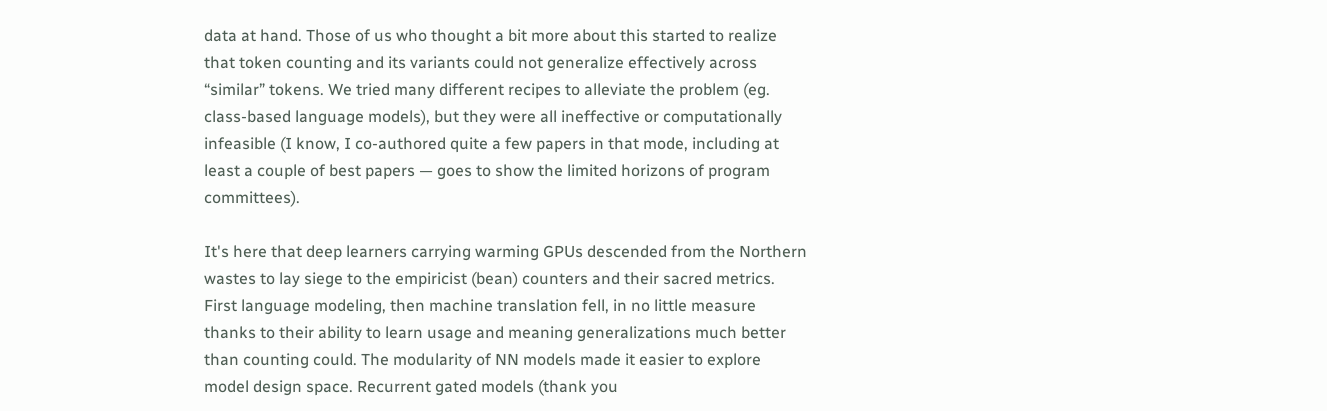data at hand. Those of us who thought a bit more about this started to realize that token counting and its variants could not generalize effectively across “similar” tokens. We tried many different recipes to alleviate the problem (eg. class-based language models), but they were all ineffective or computationally infeasible (I know, I co-authored quite a few papers in that mode, including at least a couple of best papers — goes to show the limited horizons of program committees).

It's here that deep learners carrying warming GPUs descended from the Northern wastes to lay siege to the empiricist (bean) counters and their sacred metrics. First language modeling, then machine translation fell, in no little measure thanks to their ability to learn usage and meaning generalizations much better than counting could. The modularity of NN models made it easier to explore model design space. Recurrent gated models (thank you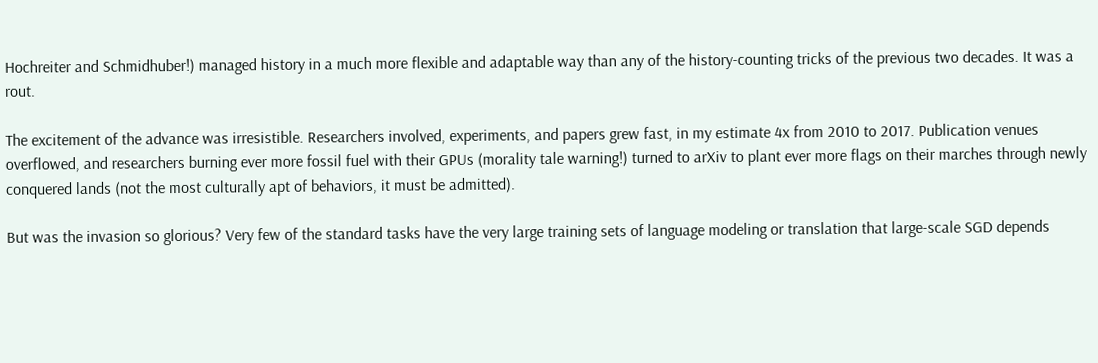Hochreiter and Schmidhuber!) managed history in a much more flexible and adaptable way than any of the history-counting tricks of the previous two decades. It was a rout.

The excitement of the advance was irresistible. Researchers involved, experiments, and papers grew fast, in my estimate 4x from 2010 to 2017. Publication venues overflowed, and researchers burning ever more fossil fuel with their GPUs (morality tale warning!) turned to arXiv to plant ever more flags on their marches through newly conquered lands (not the most culturally apt of behaviors, it must be admitted).

But was the invasion so glorious? Very few of the standard tasks have the very large training sets of language modeling or translation that large-scale SGD depends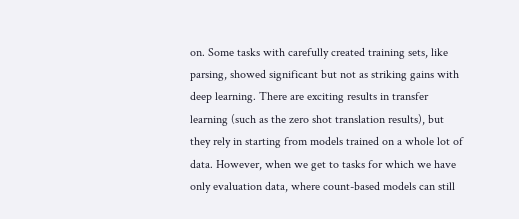on. Some tasks with carefully created training sets, like parsing, showed significant but not as striking gains with deep learning. There are exciting results in transfer learning (such as the zero shot translation results), but they rely in starting from models trained on a whole lot of data. However, when we get to tasks for which we have only evaluation data, where count-based models can still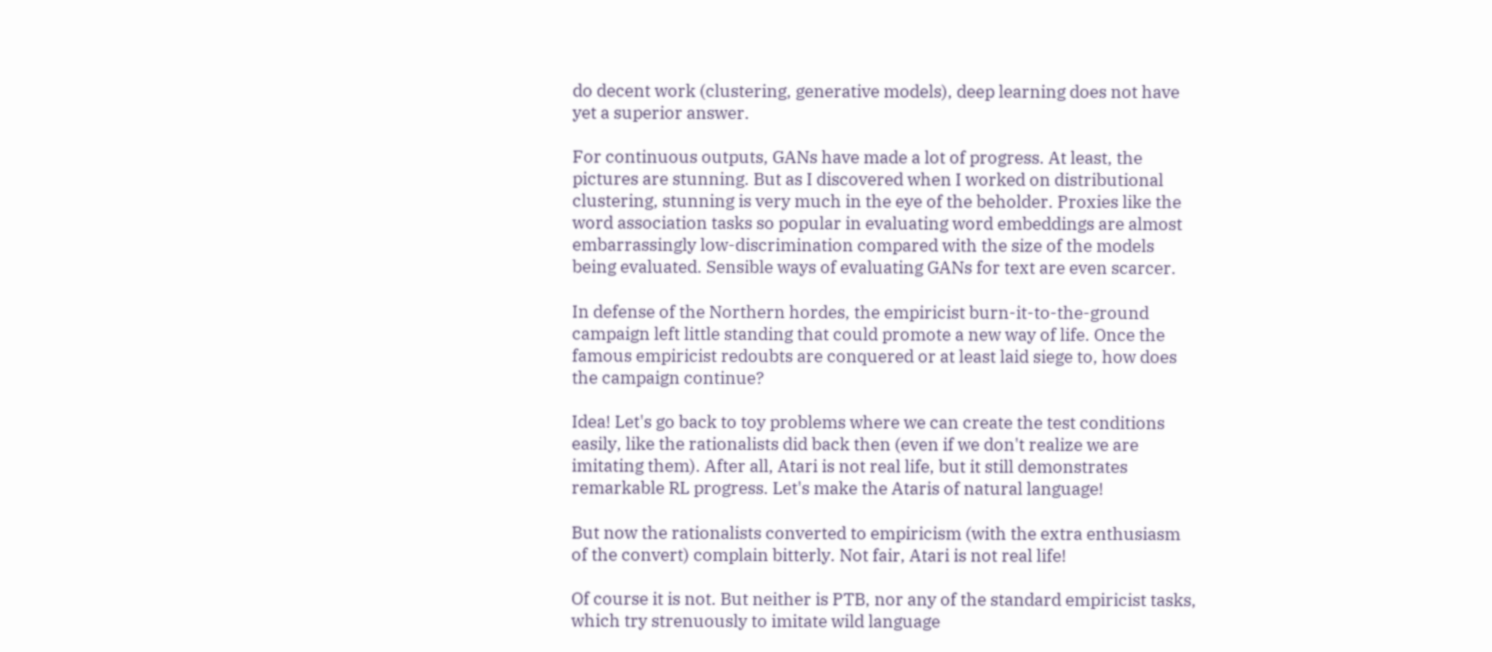do decent work (clustering, generative models), deep learning does not have yet a superior answer.

For continuous outputs, GANs have made a lot of progress. At least, the pictures are stunning. But as I discovered when I worked on distributional clustering, stunning is very much in the eye of the beholder. Proxies like the word association tasks so popular in evaluating word embeddings are almost embarrassingly low-discrimination compared with the size of the models being evaluated. Sensible ways of evaluating GANs for text are even scarcer.

In defense of the Northern hordes, the empiricist burn-it-to-the-ground campaign left little standing that could promote a new way of life. Once the famous empiricist redoubts are conquered or at least laid siege to, how does the campaign continue?

Idea! Let's go back to toy problems where we can create the test conditions easily, like the rationalists did back then (even if we don't realize we are imitating them). After all, Atari is not real life, but it still demonstrates remarkable RL progress. Let's make the Ataris of natural language!

But now the rationalists converted to empiricism (with the extra enthusiasm of the convert) complain bitterly. Not fair, Atari is not real life!

Of course it is not. But neither is PTB, nor any of the standard empiricist tasks, which try strenuously to imitate wild language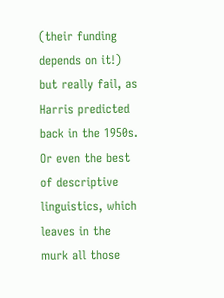(their funding depends on it!) but really fail, as Harris predicted back in the 1950s. Or even the best of descriptive linguistics, which leaves in the murk all those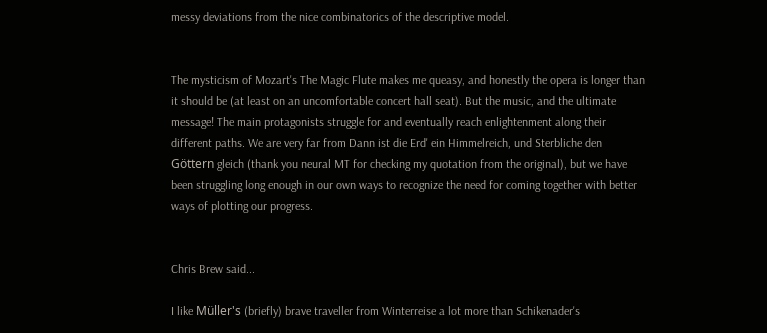messy deviations from the nice combinatorics of the descriptive model.


The mysticism of Mozart's The Magic Flute makes me queasy, and honestly the opera is longer than it should be (at least on an uncomfortable concert hall seat). But the music, and the ultimate message! The main protagonists struggle for and eventually reach enlightenment along their different paths. We are very far from Dann ist die Erd' ein Himmelreich, und Sterbliche den Göttern gleich (thank you neural MT for checking my quotation from the original), but we have been struggling long enough in our own ways to recognize the need for coming together with better ways of plotting our progress.


Chris Brew said...

I like Müller's (briefly) brave traveller from Winterreise a lot more than Schikenader's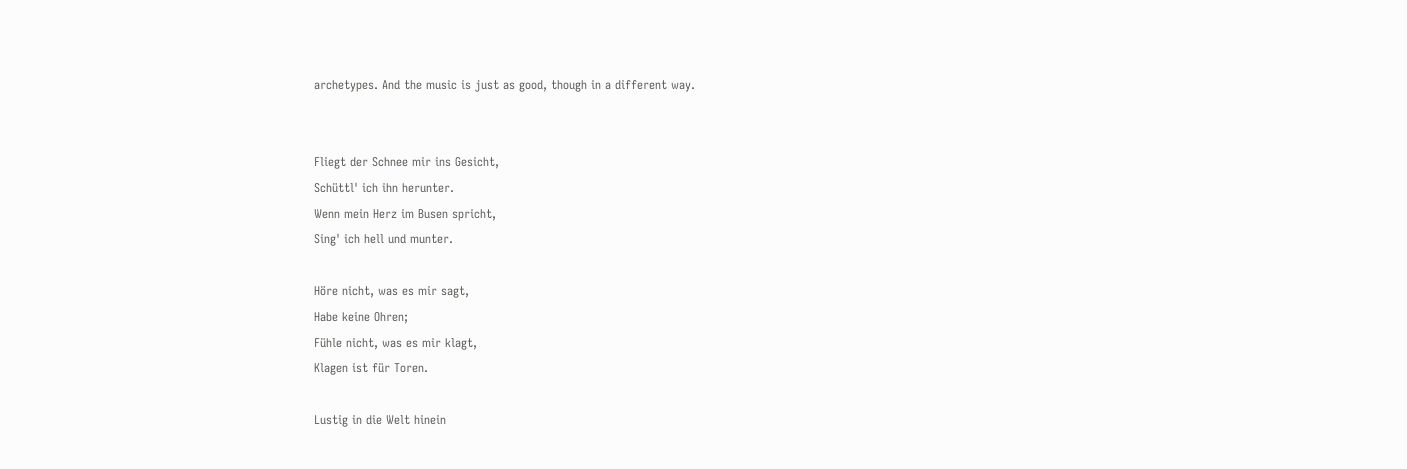archetypes. And the music is just as good, though in a different way.


Fliegt der Schnee mir ins Gesicht,
Schüttl' ich ihn herunter.
Wenn mein Herz im Busen spricht,
Sing' ich hell und munter.

Höre nicht, was es mir sagt,
Habe keine Ohren;
Fühle nicht, was es mir klagt,
Klagen ist für Toren.

Lustig in die Welt hinein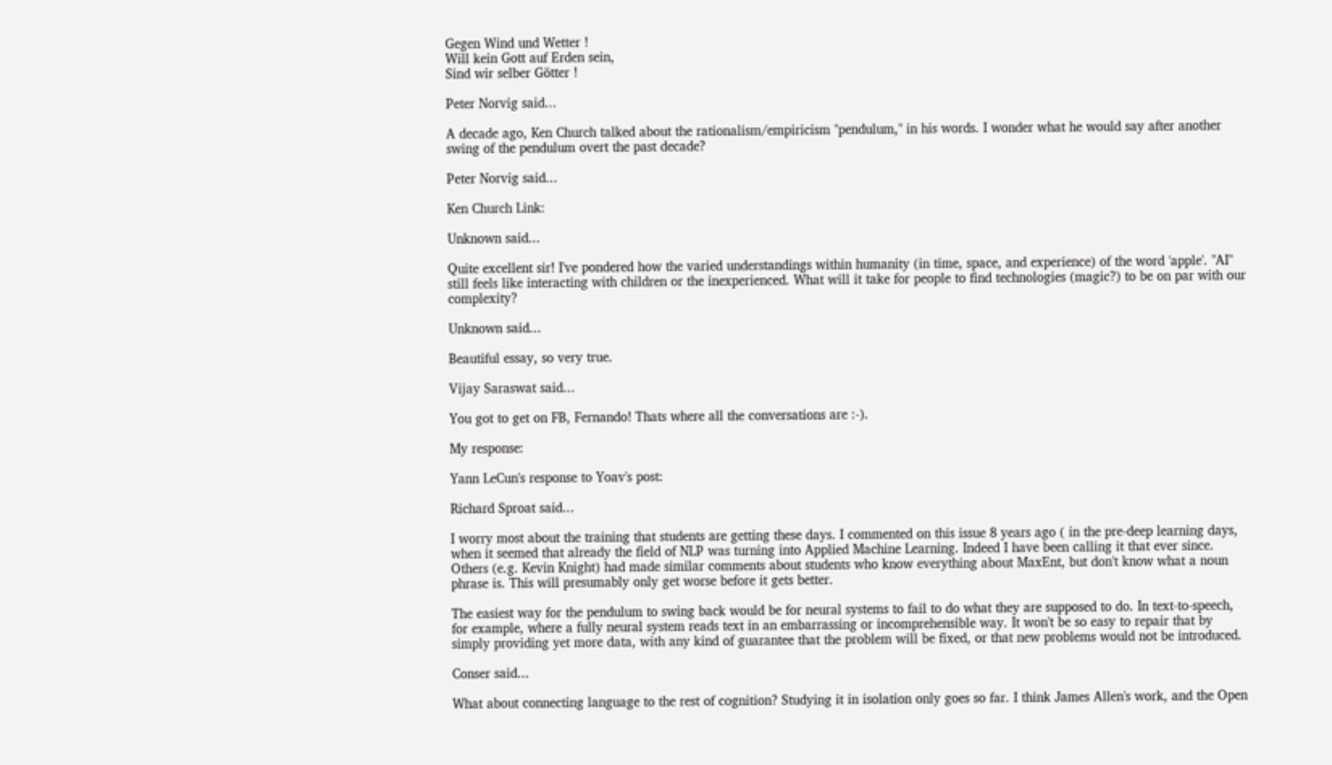Gegen Wind und Wetter !
Will kein Gott auf Erden sein,
Sind wir selber Götter !

Peter Norvig said...

A decade ago, Ken Church talked about the rationalism/empiricism "pendulum," in his words. I wonder what he would say after another swing of the pendulum overt the past decade?

Peter Norvig said...

Ken Church Link:

Unknown said...

Quite excellent sir! I've pondered how the varied understandings within humanity (in time, space, and experience) of the word 'apple'. "AI" still feels like interacting with children or the inexperienced. What will it take for people to find technologies (magic?) to be on par with our complexity?

Unknown said...

Beautiful essay, so very true.

Vijay Saraswat said...

You got to get on FB, Fernando! Thats where all the conversations are :-).

My response:

Yann LeCun's response to Yoav's post:

Richard Sproat said...

I worry most about the training that students are getting these days. I commented on this issue 8 years ago ( in the pre-deep learning days, when it seemed that already the field of NLP was turning into Applied Machine Learning. Indeed I have been calling it that ever since. Others (e.g. Kevin Knight) had made similar comments about students who know everything about MaxEnt, but don't know what a noun phrase is. This will presumably only get worse before it gets better.

The easiest way for the pendulum to swing back would be for neural systems to fail to do what they are supposed to do. In text-to-speech, for example, where a fully neural system reads text in an embarrassing or incomprehensible way. It won't be so easy to repair that by simply providing yet more data, with any kind of guarantee that the problem will be fixed, or that new problems would not be introduced.

Conser said...

What about connecting language to the rest of cognition? Studying it in isolation only goes so far. I think James Allen's work, and the Open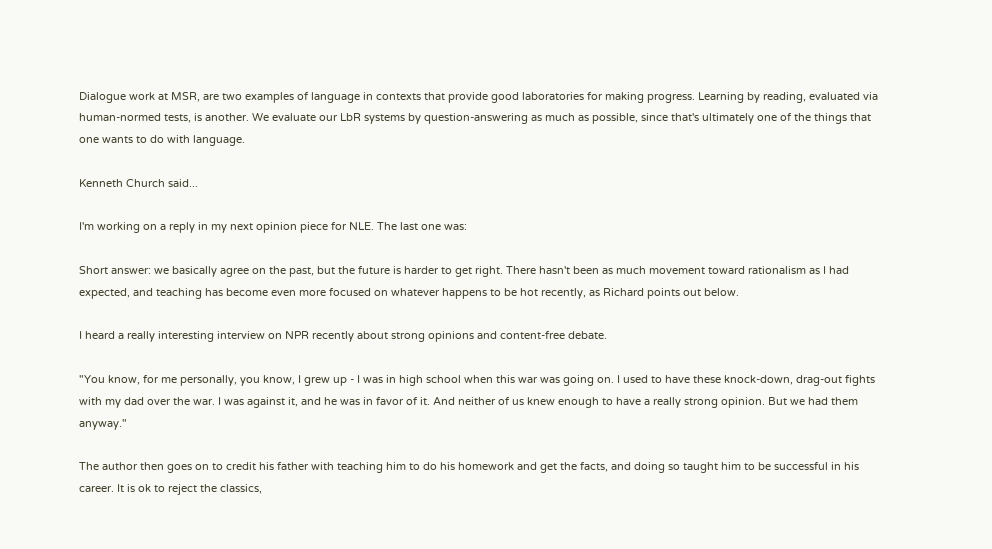Dialogue work at MSR, are two examples of language in contexts that provide good laboratories for making progress. Learning by reading, evaluated via human-normed tests, is another. We evaluate our LbR systems by question-answering as much as possible, since that's ultimately one of the things that one wants to do with language.

Kenneth Church said...

I'm working on a reply in my next opinion piece for NLE. The last one was:

Short answer: we basically agree on the past, but the future is harder to get right. There hasn't been as much movement toward rationalism as I had expected, and teaching has become even more focused on whatever happens to be hot recently, as Richard points out below.

I heard a really interesting interview on NPR recently about strong opinions and content-free debate.

"You know, for me personally, you know, I grew up - I was in high school when this war was going on. I used to have these knock-down, drag-out fights with my dad over the war. I was against it, and he was in favor of it. And neither of us knew enough to have a really strong opinion. But we had them anyway."

The author then goes on to credit his father with teaching him to do his homework and get the facts, and doing so taught him to be successful in his career. It is ok to reject the classics,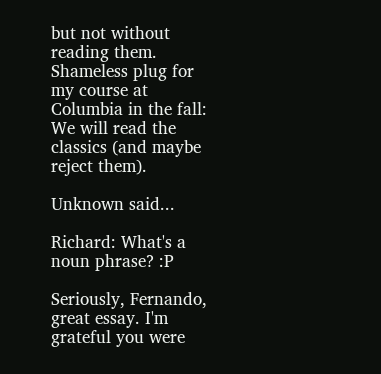but not without reading them. Shameless plug for my course at Columbia in the fall: We will read the classics (and maybe reject them).

Unknown said...

Richard: What's a noun phrase? :P

Seriously, Fernando, great essay. I'm grateful you were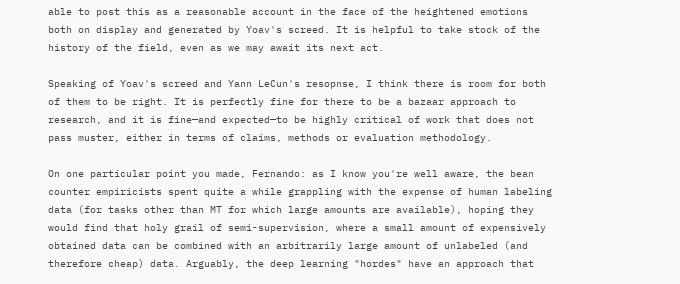able to post this as a reasonable account in the face of the heightened emotions both on display and generated by Yoav's screed. It is helpful to take stock of the history of the field, even as we may await its next act.

Speaking of Yoav's screed and Yann LeCun's resopnse, I think there is room for both of them to be right. It is perfectly fine for there to be a bazaar approach to research, and it is fine—and expected—to be highly critical of work that does not pass muster, either in terms of claims, methods or evaluation methodology.

On one particular point you made, Fernando: as I know you're well aware, the bean counter empiricists spent quite a while grappling with the expense of human labeling data (for tasks other than MT for which large amounts are available), hoping they would find that holy grail of semi-supervision, where a small amount of expensively obtained data can be combined with an arbitrarily large amount of unlabeled (and therefore cheap) data. Arguably, the deep learning "hordes" have an approach that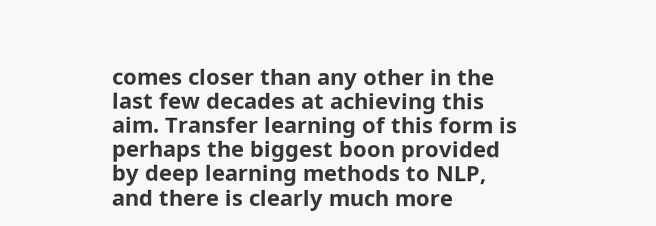comes closer than any other in the last few decades at achieving this aim. Transfer learning of this form is perhaps the biggest boon provided by deep learning methods to NLP, and there is clearly much more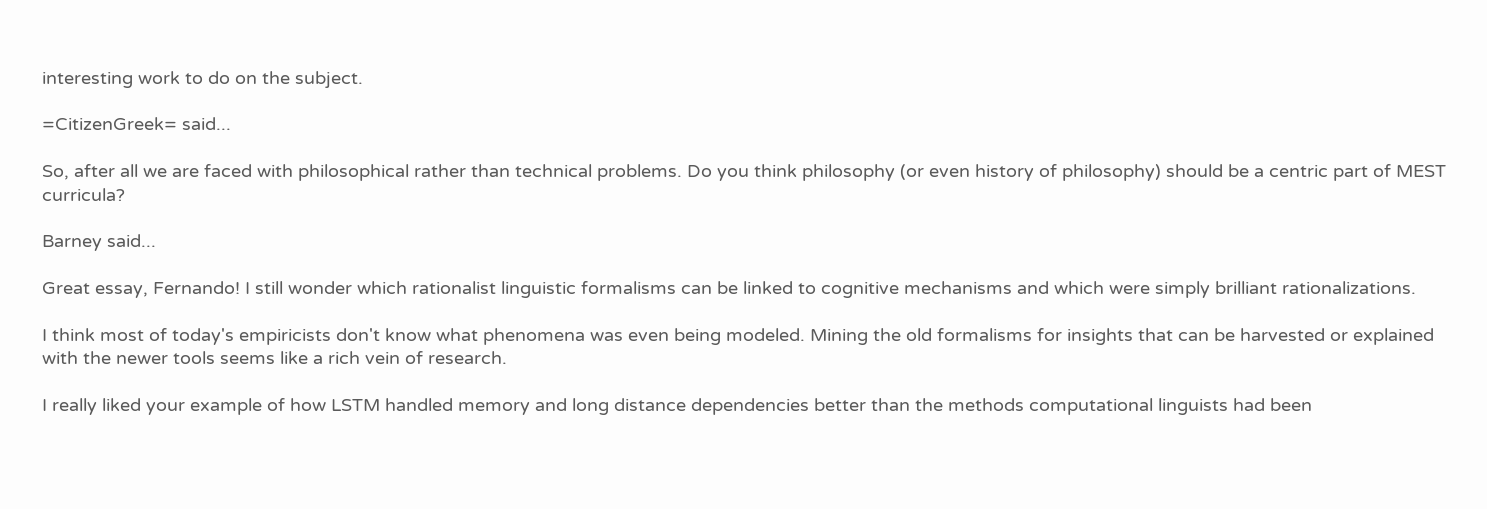interesting work to do on the subject.

=CitizenGreek= said...

So, after all we are faced with philosophical rather than technical problems. Do you think philosophy (or even history of philosophy) should be a centric part of MEST curricula?

Barney said...

Great essay, Fernando! I still wonder which rationalist linguistic formalisms can be linked to cognitive mechanisms and which were simply brilliant rationalizations.

I think most of today's empiricists don't know what phenomena was even being modeled. Mining the old formalisms for insights that can be harvested or explained with the newer tools seems like a rich vein of research.

I really liked your example of how LSTM handled memory and long distance dependencies better than the methods computational linguists had been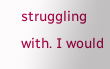struggling with. I would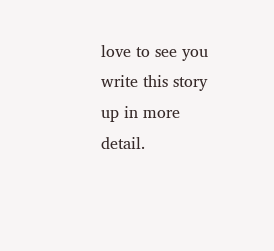love to see you write this story up in more detail.